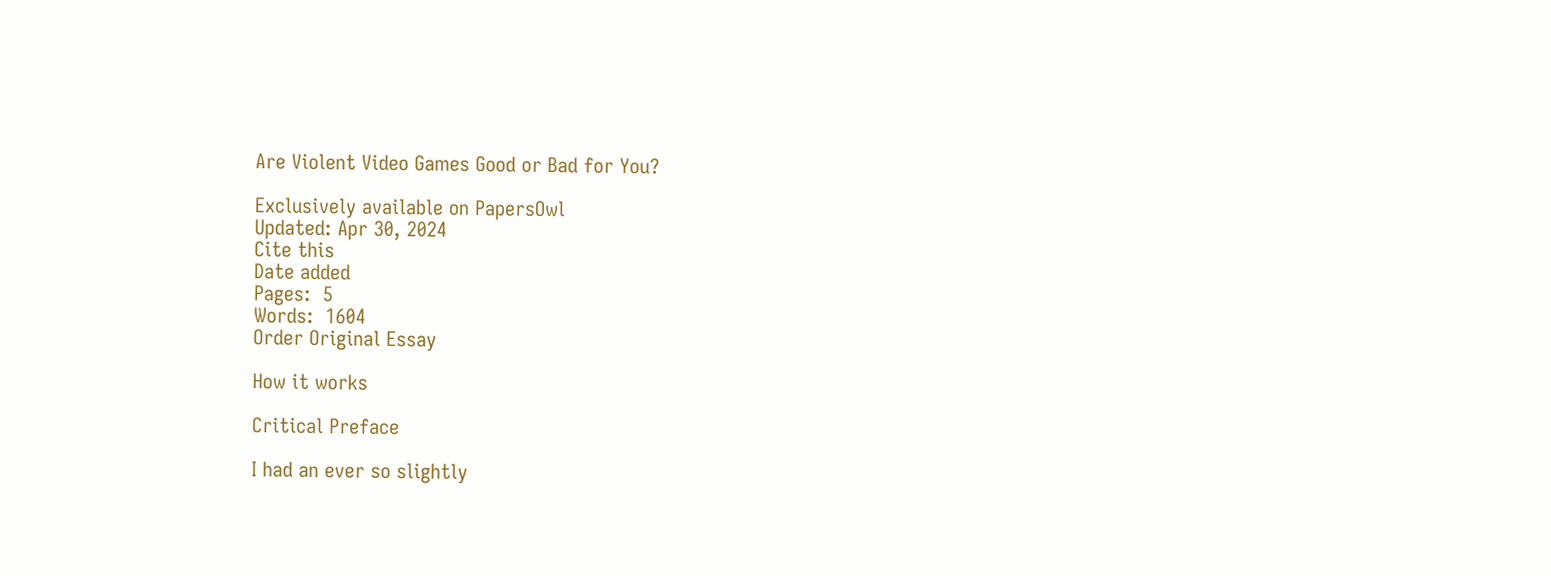Are Violent Video Games Good or Bad for You?

Exclusively available on PapersOwl
Updated: Apr 30, 2024
Cite this
Date added
Pages:  5
Words:  1604
Order Original Essay

How it works

Critical Preface

I had an ever so slightly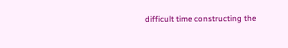difficult time constructing the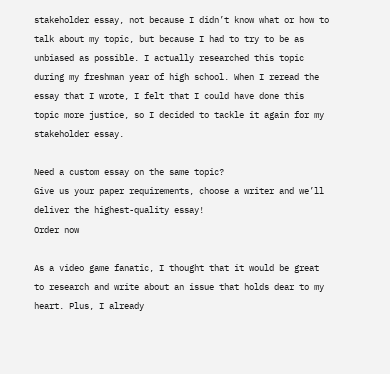stakeholder essay, not because I didn’t know what or how to talk about my topic, but because I had to try to be as unbiased as possible. I actually researched this topic during my freshman year of high school. When I reread the essay that I wrote, I felt that I could have done this topic more justice, so I decided to tackle it again for my stakeholder essay.

Need a custom essay on the same topic?
Give us your paper requirements, choose a writer and we’ll deliver the highest-quality essay!
Order now

As a video game fanatic, I thought that it would be great to research and write about an issue that holds dear to my heart. Plus, I already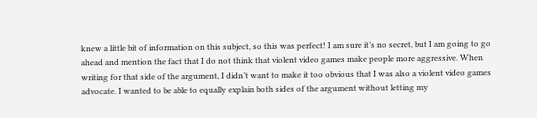knew a little bit of information on this subject, so this was perfect! I am sure it’s no secret, but I am going to go ahead and mention the fact that I do not think that violent video games make people more aggressive. When writing for that side of the argument, I didn’t want to make it too obvious that I was also a violent video games advocate. I wanted to be able to equally explain both sides of the argument without letting my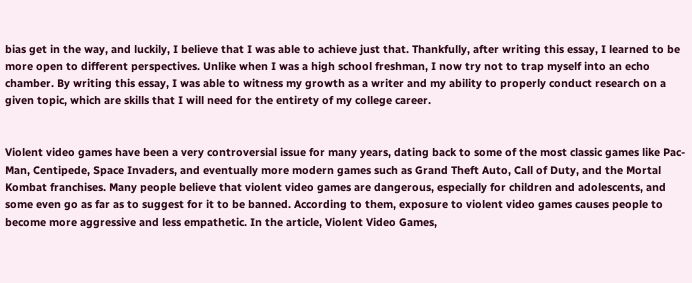bias get in the way, and luckily, I believe that I was able to achieve just that. Thankfully, after writing this essay, I learned to be more open to different perspectives. Unlike when I was a high school freshman, I now try not to trap myself into an echo chamber. By writing this essay, I was able to witness my growth as a writer and my ability to properly conduct research on a given topic, which are skills that I will need for the entirety of my college career.


Violent video games have been a very controversial issue for many years, dating back to some of the most classic games like Pac-Man, Centipede, Space Invaders, and eventually more modern games such as Grand Theft Auto, Call of Duty, and the Mortal Kombat franchises. Many people believe that violent video games are dangerous, especially for children and adolescents, and some even go as far as to suggest for it to be banned. According to them, exposure to violent video games causes people to become more aggressive and less empathetic. In the article, Violent Video Games,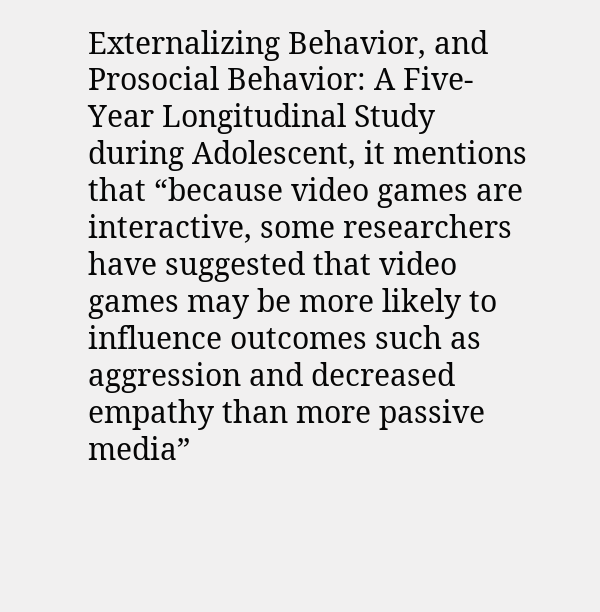Externalizing Behavior, and Prosocial Behavior: A Five-Year Longitudinal Study during Adolescent, it mentions that “because video games are interactive, some researchers have suggested that video games may be more likely to influence outcomes such as aggression and decreased empathy than more passive media”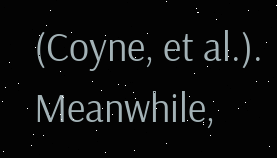(Coyne, et al.). Meanwhile,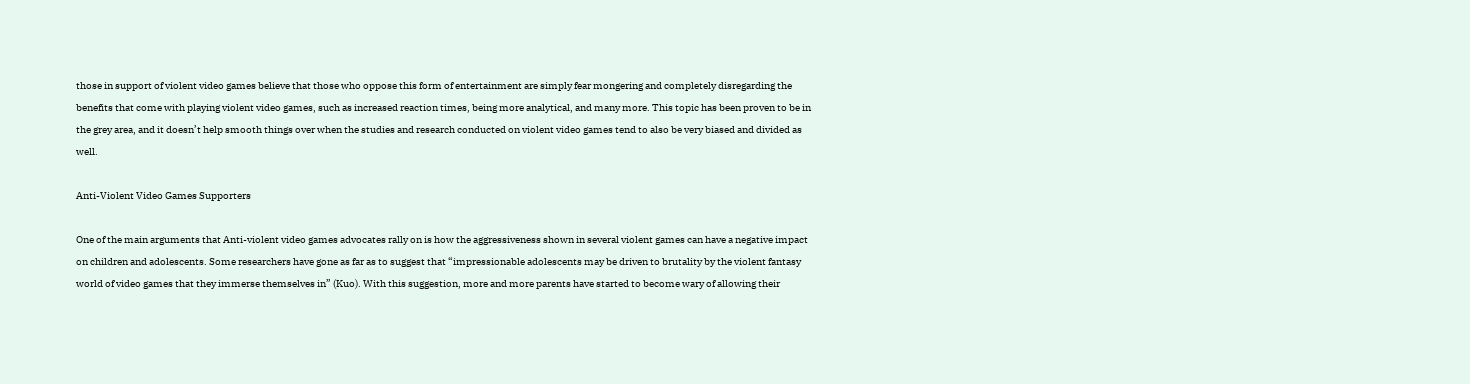those in support of violent video games believe that those who oppose this form of entertainment are simply fear mongering and completely disregarding the benefits that come with playing violent video games, such as increased reaction times, being more analytical, and many more. This topic has been proven to be in the grey area, and it doesn’t help smooth things over when the studies and research conducted on violent video games tend to also be very biased and divided as well.

Anti-Violent Video Games Supporters

One of the main arguments that Anti-violent video games advocates rally on is how the aggressiveness shown in several violent games can have a negative impact on children and adolescents. Some researchers have gone as far as to suggest that “impressionable adolescents may be driven to brutality by the violent fantasy world of video games that they immerse themselves in” (Kuo). With this suggestion, more and more parents have started to become wary of allowing their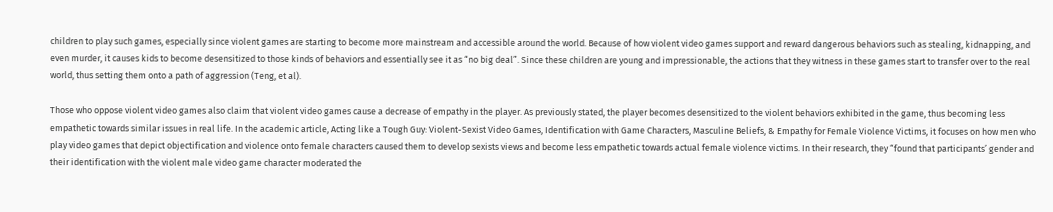children to play such games, especially since violent games are starting to become more mainstream and accessible around the world. Because of how violent video games support and reward dangerous behaviors such as stealing, kidnapping, and even murder, it causes kids to become desensitized to those kinds of behaviors and essentially see it as “no big deal”. Since these children are young and impressionable, the actions that they witness in these games start to transfer over to the real world, thus setting them onto a path of aggression (Teng, et al).

Those who oppose violent video games also claim that violent video games cause a decrease of empathy in the player. As previously stated, the player becomes desensitized to the violent behaviors exhibited in the game, thus becoming less empathetic towards similar issues in real life. In the academic article, Acting like a Tough Guy: Violent-Sexist Video Games, Identification with Game Characters, Masculine Beliefs, & Empathy for Female Violence Victims, it focuses on how men who play video games that depict objectification and violence onto female characters caused them to develop sexists views and become less empathetic towards actual female violence victims. In their research, they “found that participants’ gender and their identification with the violent male video game character moderated the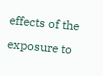effects of the exposure to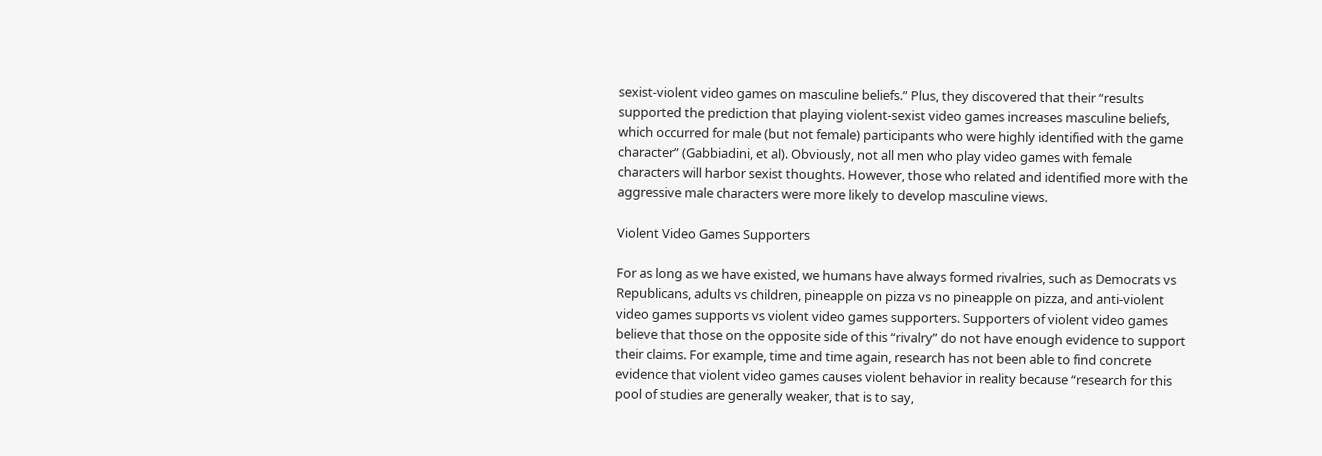sexist-violent video games on masculine beliefs.” Plus, they discovered that their “results supported the prediction that playing violent-sexist video games increases masculine beliefs, which occurred for male (but not female) participants who were highly identified with the game character” (Gabbiadini, et al). Obviously, not all men who play video games with female characters will harbor sexist thoughts. However, those who related and identified more with the aggressive male characters were more likely to develop masculine views.

Violent Video Games Supporters

For as long as we have existed, we humans have always formed rivalries, such as Democrats vs Republicans, adults vs children, pineapple on pizza vs no pineapple on pizza, and anti-violent video games supports vs violent video games supporters. Supporters of violent video games believe that those on the opposite side of this “rivalry” do not have enough evidence to support their claims. For example, time and time again, research has not been able to find concrete evidence that violent video games causes violent behavior in reality because “research for this pool of studies are generally weaker, that is to say,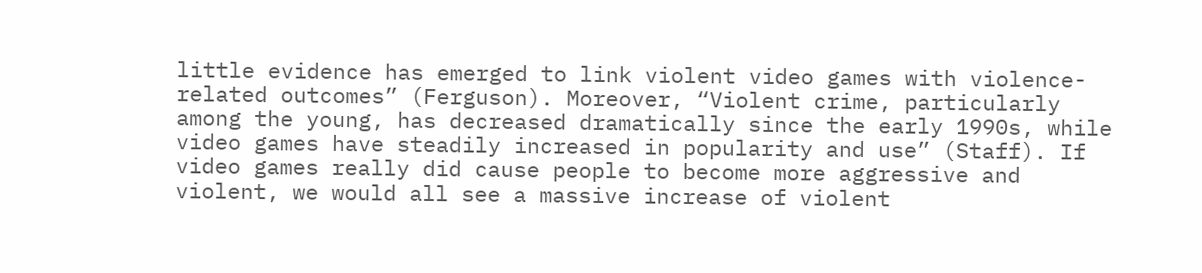little evidence has emerged to link violent video games with violence-related outcomes” (Ferguson). Moreover, “Violent crime, particularly among the young, has decreased dramatically since the early 1990s, while video games have steadily increased in popularity and use” (Staff). If video games really did cause people to become more aggressive and violent, we would all see a massive increase of violent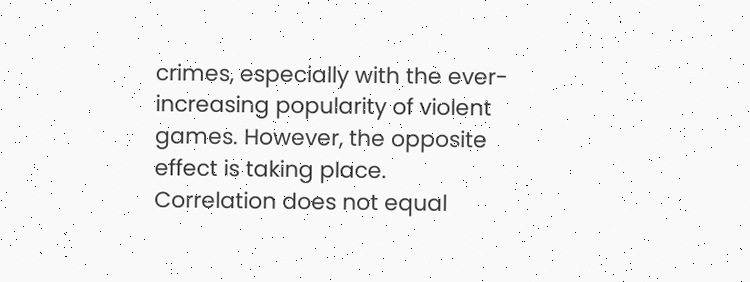crimes, especially with the ever-increasing popularity of violent games. However, the opposite effect is taking place. Correlation does not equal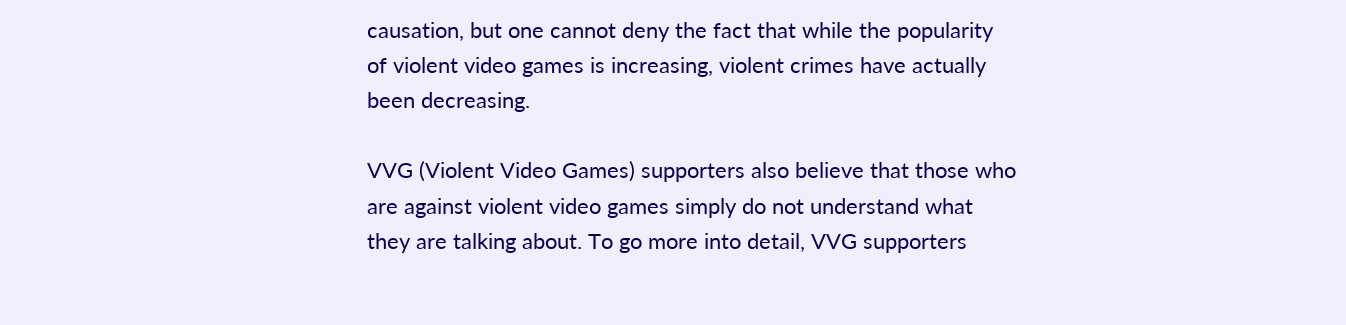causation, but one cannot deny the fact that while the popularity of violent video games is increasing, violent crimes have actually been decreasing.

VVG (Violent Video Games) supporters also believe that those who are against violent video games simply do not understand what they are talking about. To go more into detail, VVG supporters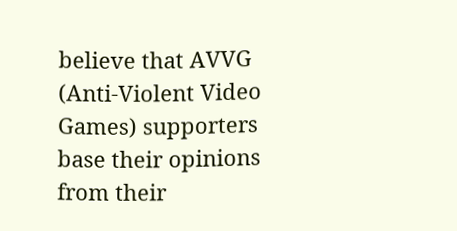believe that AVVG (Anti-Violent Video Games) supporters base their opinions from their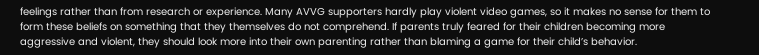feelings rather than from research or experience. Many AVVG supporters hardly play violent video games, so it makes no sense for them to form these beliefs on something that they themselves do not comprehend. If parents truly feared for their children becoming more aggressive and violent, they should look more into their own parenting rather than blaming a game for their child’s behavior.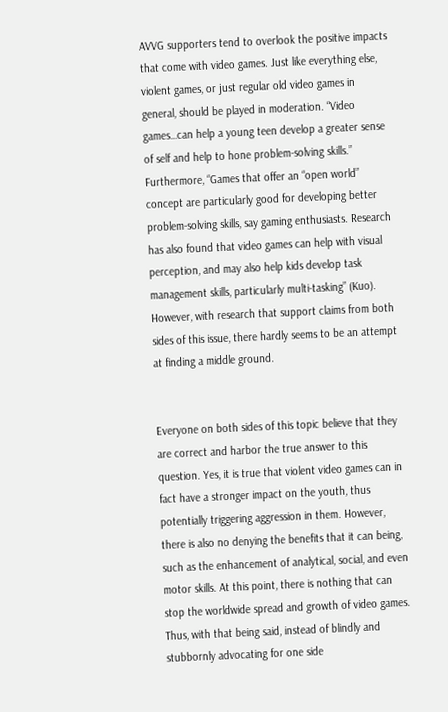AVVG supporters tend to overlook the positive impacts that come with video games. Just like everything else, violent games, or just regular old video games in general, should be played in moderation. “Video games…can help a young teen develop a greater sense of self and help to hone problem-solving skills.” Furthermore, “Games that offer an “open world” concept are particularly good for developing better problem-solving skills, say gaming enthusiasts. Research has also found that video games can help with visual perception, and may also help kids develop task management skills, particularly multi-tasking” (Kuo). However, with research that support claims from both sides of this issue, there hardly seems to be an attempt at finding a middle ground.


Everyone on both sides of this topic believe that they are correct and harbor the true answer to this question. Yes, it is true that violent video games can in fact have a stronger impact on the youth, thus potentially triggering aggression in them. However, there is also no denying the benefits that it can being, such as the enhancement of analytical, social, and even motor skills. At this point, there is nothing that can stop the worldwide spread and growth of video games. Thus, with that being said, instead of blindly and stubbornly advocating for one side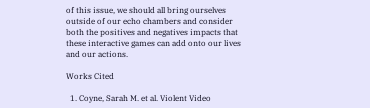of this issue, we should all bring ourselves outside of our echo chambers and consider both the positives and negatives impacts that these interactive games can add onto our lives and our actions.

Works Cited

  1. Coyne, Sarah M. et al. Violent Video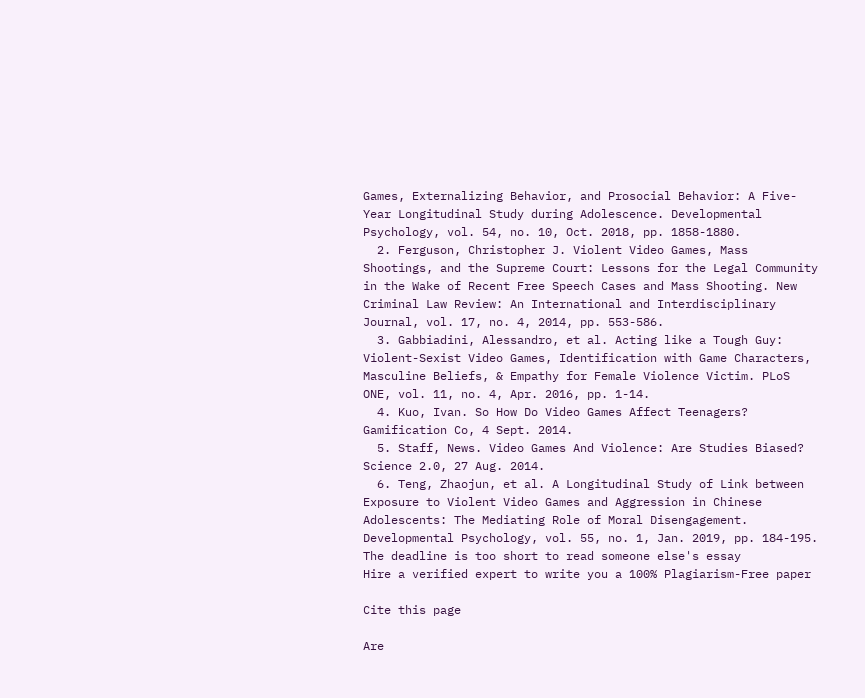Games, Externalizing Behavior, and Prosocial Behavior: A Five-Year Longitudinal Study during Adolescence. Developmental Psychology, vol. 54, no. 10, Oct. 2018, pp. 1858-1880.
  2. Ferguson, Christopher J. Violent Video Games, Mass Shootings, and the Supreme Court: Lessons for the Legal Community in the Wake of Recent Free Speech Cases and Mass Shooting. New Criminal Law Review: An International and Interdisciplinary Journal, vol. 17, no. 4, 2014, pp. 553-586.
  3. Gabbiadini, Alessandro, et al. Acting like a Tough Guy: Violent-Sexist Video Games, Identification with Game Characters, Masculine Beliefs, & Empathy for Female Violence Victim. PLoS ONE, vol. 11, no. 4, Apr. 2016, pp. 1-14.
  4. Kuo, Ivan. So How Do Video Games Affect Teenagers? Gamification Co, 4 Sept. 2014.
  5. Staff, News. Video Games And Violence: Are Studies Biased? Science 2.0, 27 Aug. 2014.
  6. Teng, Zhaojun, et al. A Longitudinal Study of Link between Exposure to Violent Video Games and Aggression in Chinese Adolescents: The Mediating Role of Moral Disengagement. Developmental Psychology, vol. 55, no. 1, Jan. 2019, pp. 184-195.
The deadline is too short to read someone else's essay
Hire a verified expert to write you a 100% Plagiarism-Free paper

Cite this page

Are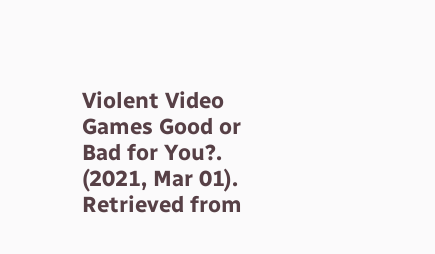Violent Video Games Good or Bad for You?. (2021, Mar 01). Retrieved from